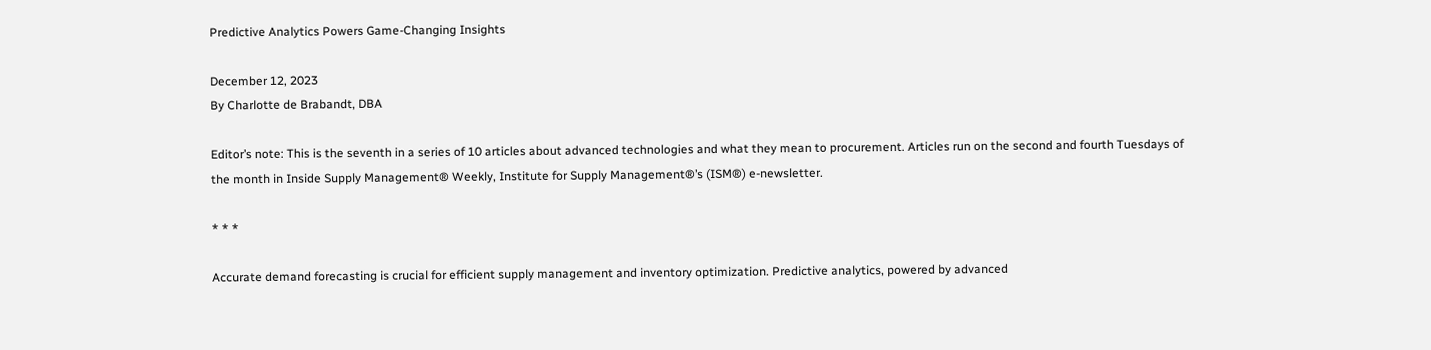Predictive Analytics Powers Game-Changing Insights

December 12, 2023
By Charlotte de Brabandt, DBA

Editor’s note: This is the seventh in a series of 10 articles about advanced technologies and what they mean to procurement. Articles run on the second and fourth Tuesdays of the month in Inside Supply Management® Weekly, Institute for Supply Management®’s (ISM®) e-newsletter.

* * *

Accurate demand forecasting is crucial for efficient supply management and inventory optimization. Predictive analytics, powered by advanced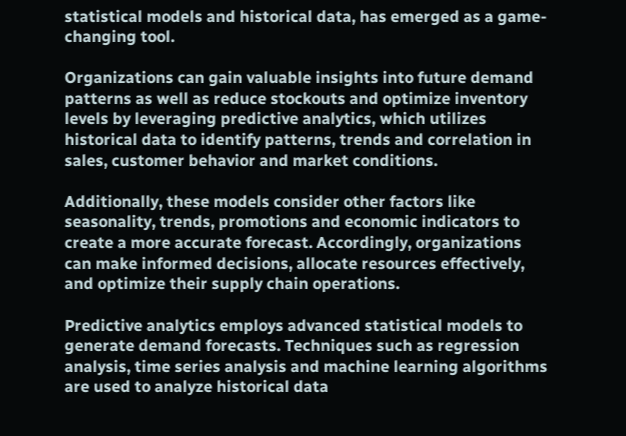statistical models and historical data, has emerged as a game-changing tool.

Organizations can gain valuable insights into future demand patterns as well as reduce stockouts and optimize inventory levels by leveraging predictive analytics, which utilizes historical data to identify patterns, trends and correlation in sales, customer behavior and market conditions.

Additionally, these models consider other factors like seasonality, trends, promotions and economic indicators to create a more accurate forecast. Accordingly, organizations can make informed decisions, allocate resources effectively, and optimize their supply chain operations.

Predictive analytics employs advanced statistical models to generate demand forecasts. Techniques such as regression analysis, time series analysis and machine learning algorithms are used to analyze historical data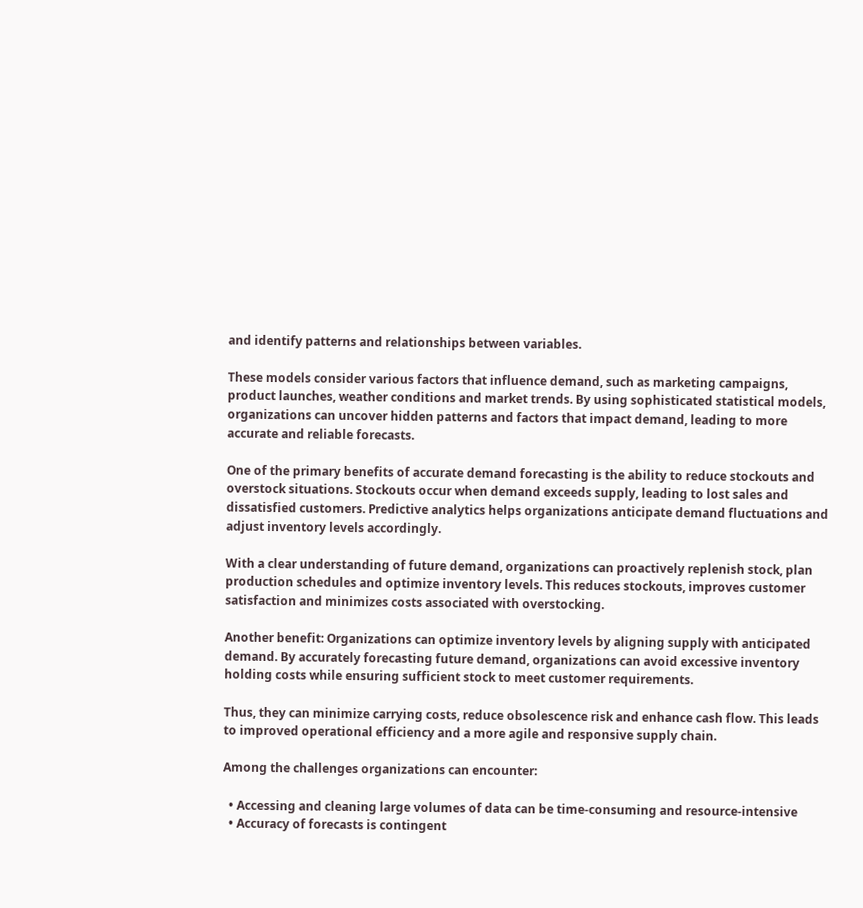and identify patterns and relationships between variables.

These models consider various factors that influence demand, such as marketing campaigns, product launches, weather conditions and market trends. By using sophisticated statistical models, organizations can uncover hidden patterns and factors that impact demand, leading to more accurate and reliable forecasts.

One of the primary benefits of accurate demand forecasting is the ability to reduce stockouts and overstock situations. Stockouts occur when demand exceeds supply, leading to lost sales and dissatisfied customers. Predictive analytics helps organizations anticipate demand fluctuations and adjust inventory levels accordingly.

With a clear understanding of future demand, organizations can proactively replenish stock, plan production schedules and optimize inventory levels. This reduces stockouts, improves customer satisfaction and minimizes costs associated with overstocking.

Another benefit: Organizations can optimize inventory levels by aligning supply with anticipated demand. By accurately forecasting future demand, organizations can avoid excessive inventory holding costs while ensuring sufficient stock to meet customer requirements.

Thus, they can minimize carrying costs, reduce obsolescence risk and enhance cash flow. This leads to improved operational efficiency and a more agile and responsive supply chain.

Among the challenges organizations can encounter:

  • Accessing and cleaning large volumes of data can be time-consuming and resource-intensive
  • Accuracy of forecasts is contingent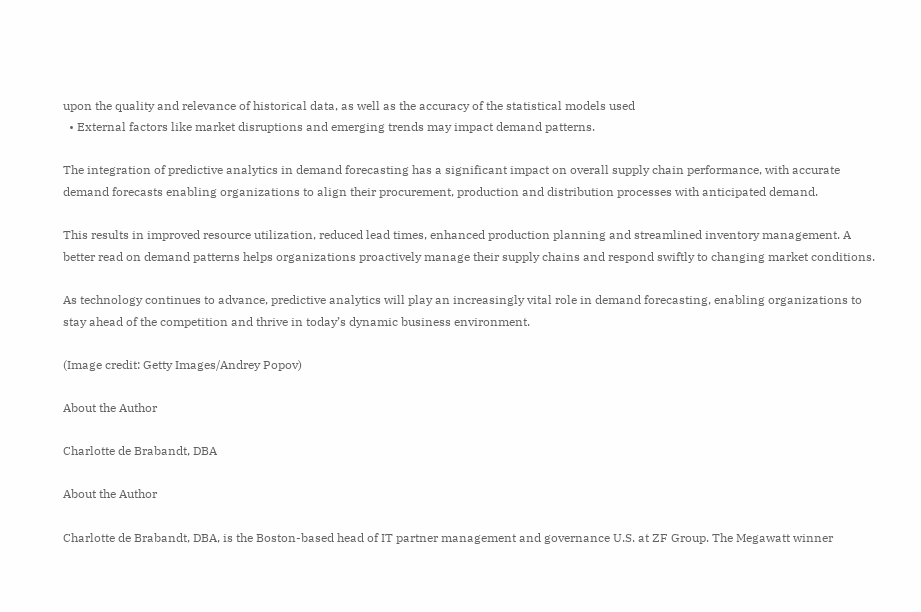upon the quality and relevance of historical data, as well as the accuracy of the statistical models used
  • External factors like market disruptions and emerging trends may impact demand patterns.

The integration of predictive analytics in demand forecasting has a significant impact on overall supply chain performance, with accurate demand forecasts enabling organizations to align their procurement, production and distribution processes with anticipated demand.

This results in improved resource utilization, reduced lead times, enhanced production planning and streamlined inventory management. A better read on demand patterns helps organizations proactively manage their supply chains and respond swiftly to changing market conditions.

As technology continues to advance, predictive analytics will play an increasingly vital role in demand forecasting, enabling organizations to stay ahead of the competition and thrive in today’s dynamic business environment.

(Image credit: Getty Images/Andrey Popov)

About the Author

Charlotte de Brabandt, DBA

About the Author

Charlotte de Brabandt, DBA, is the Boston-based head of IT partner management and governance U.S. at ZF Group. The Megawatt winner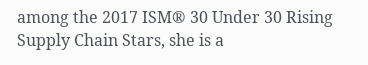among the 2017 ISM® 30 Under 30 Rising Supply Chain Stars, she is a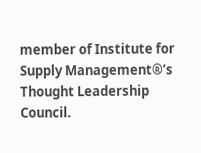member of Institute for Supply Management®’s Thought Leadership Council.